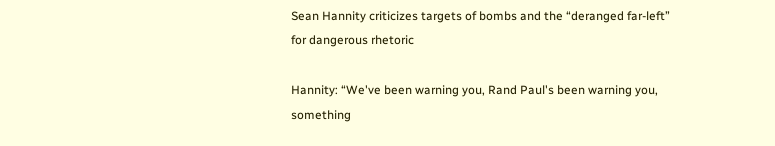Sean Hannity criticizes targets of bombs and the “deranged far-left” for dangerous rhetoric

Hannity: “We've been warning you, Rand Paul's been warning you, something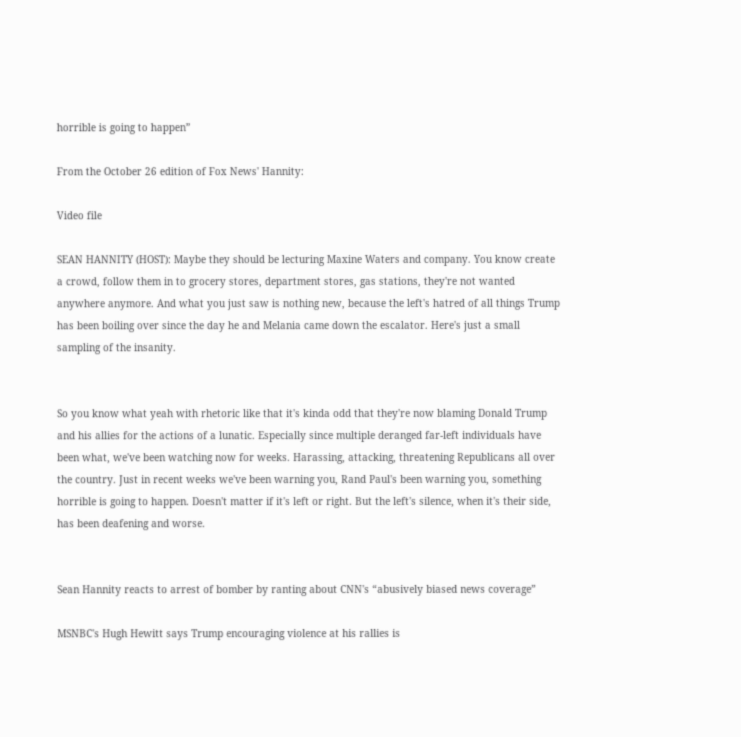horrible is going to happen”

From the October 26 edition of Fox News' Hannity:

Video file

SEAN HANNITY (HOST): Maybe they should be lecturing Maxine Waters and company. You know create a crowd, follow them in to grocery stores, department stores, gas stations, they're not wanted anywhere anymore. And what you just saw is nothing new, because the left's hatred of all things Trump has been boiling over since the day he and Melania came down the escalator. Here's just a small sampling of the insanity.


So you know what yeah with rhetoric like that it's kinda odd that they're now blaming Donald Trump and his allies for the actions of a lunatic. Especially since multiple deranged far-left individuals have been what, we've been watching now for weeks. Harassing, attacking, threatening Republicans all over the country. Just in recent weeks we've been warning you, Rand Paul's been warning you, something horrible is going to happen. Doesn't matter if it's left or right. But the left's silence, when it's their side, has been deafening and worse.


Sean Hannity reacts to arrest of bomber by ranting about CNN's “abusively biased news coverage”

MSNBC's Hugh Hewitt says Trump encouraging violence at his rallies is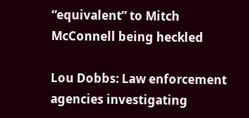“equivalent” to Mitch McConnell being heckled

Lou Dobbs: Law enforcement agencies investigating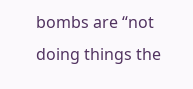bombs are “not doing things the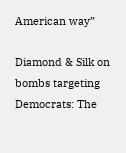American way”

Diamond & Silk on bombs targeting Democrats: The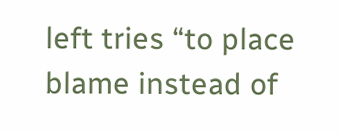left tries “to place blame instead of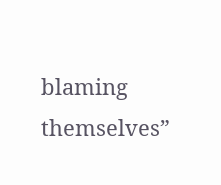blaming themselves”